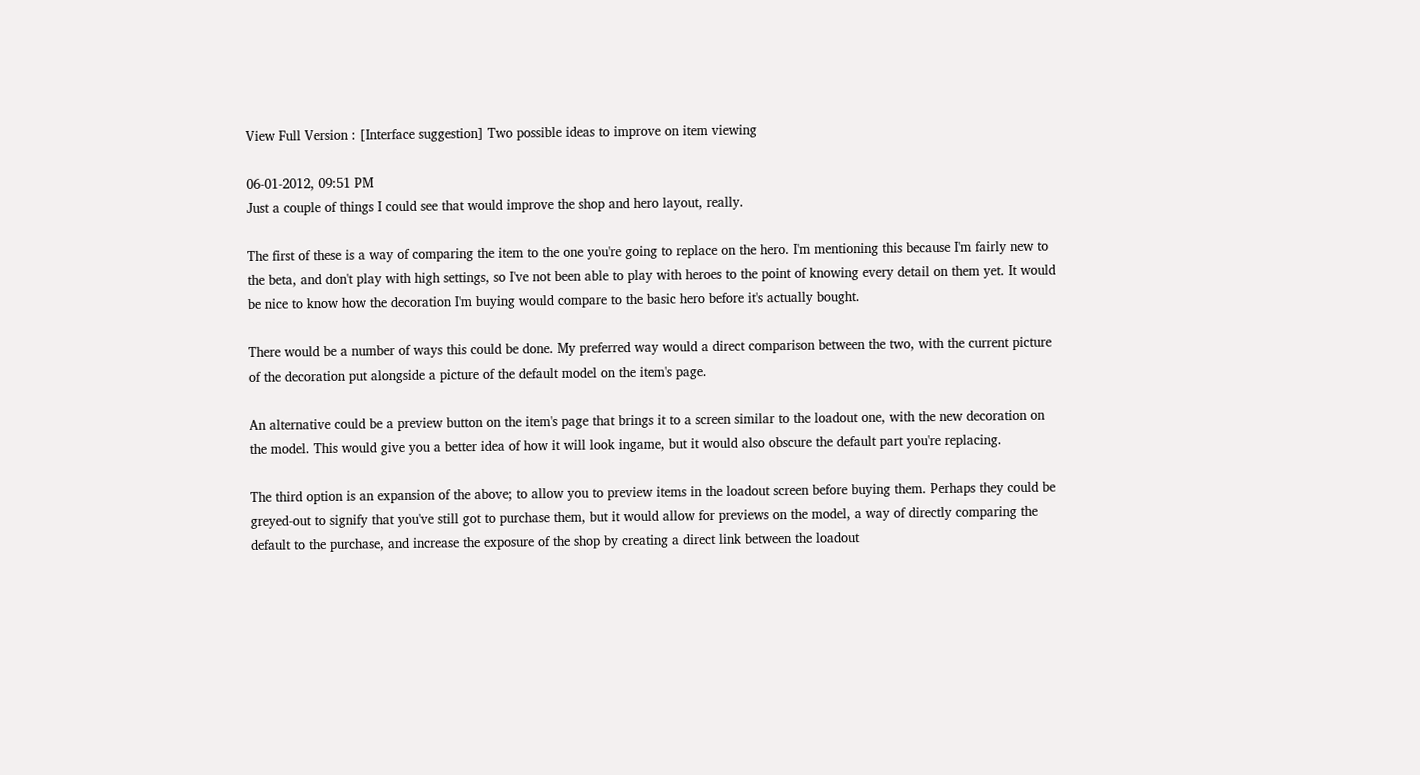View Full Version : [Interface suggestion] Two possible ideas to improve on item viewing

06-01-2012, 09:51 PM
Just a couple of things I could see that would improve the shop and hero layout, really.

The first of these is a way of comparing the item to the one you're going to replace on the hero. I'm mentioning this because I'm fairly new to the beta, and don't play with high settings, so I've not been able to play with heroes to the point of knowing every detail on them yet. It would be nice to know how the decoration I'm buying would compare to the basic hero before it's actually bought.

There would be a number of ways this could be done. My preferred way would a direct comparison between the two, with the current picture of the decoration put alongside a picture of the default model on the item's page.

An alternative could be a preview button on the item's page that brings it to a screen similar to the loadout one, with the new decoration on the model. This would give you a better idea of how it will look ingame, but it would also obscure the default part you're replacing.

The third option is an expansion of the above; to allow you to preview items in the loadout screen before buying them. Perhaps they could be greyed-out to signify that you've still got to purchase them, but it would allow for previews on the model, a way of directly comparing the default to the purchase, and increase the exposure of the shop by creating a direct link between the loadout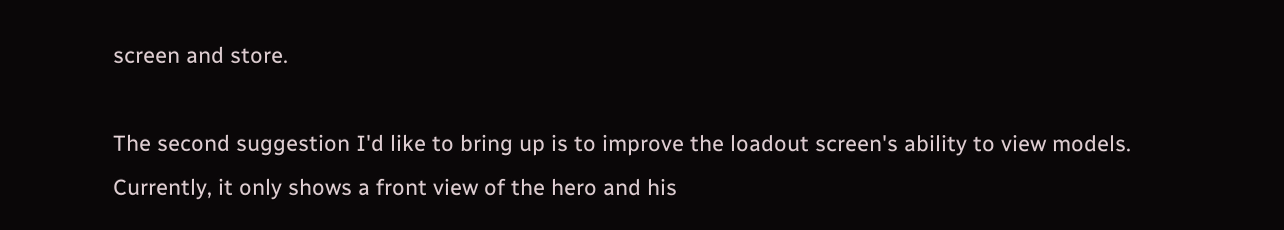screen and store.

The second suggestion I'd like to bring up is to improve the loadout screen's ability to view models. Currently, it only shows a front view of the hero and his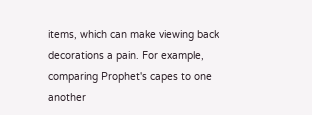items, which can make viewing back decorations a pain. For example, comparing Prophet's capes to one another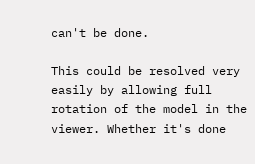can't be done.

This could be resolved very easily by allowing full rotation of the model in the viewer. Whether it's done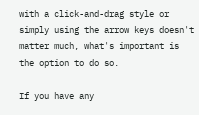with a click-and-drag style or simply using the arrow keys doesn't matter much, what's important is the option to do so.

If you have any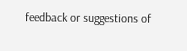feedback or suggestions of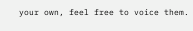your own, feel free to voice them.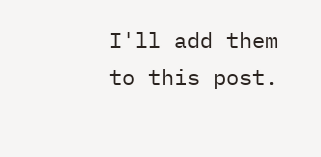I'll add them to this post.